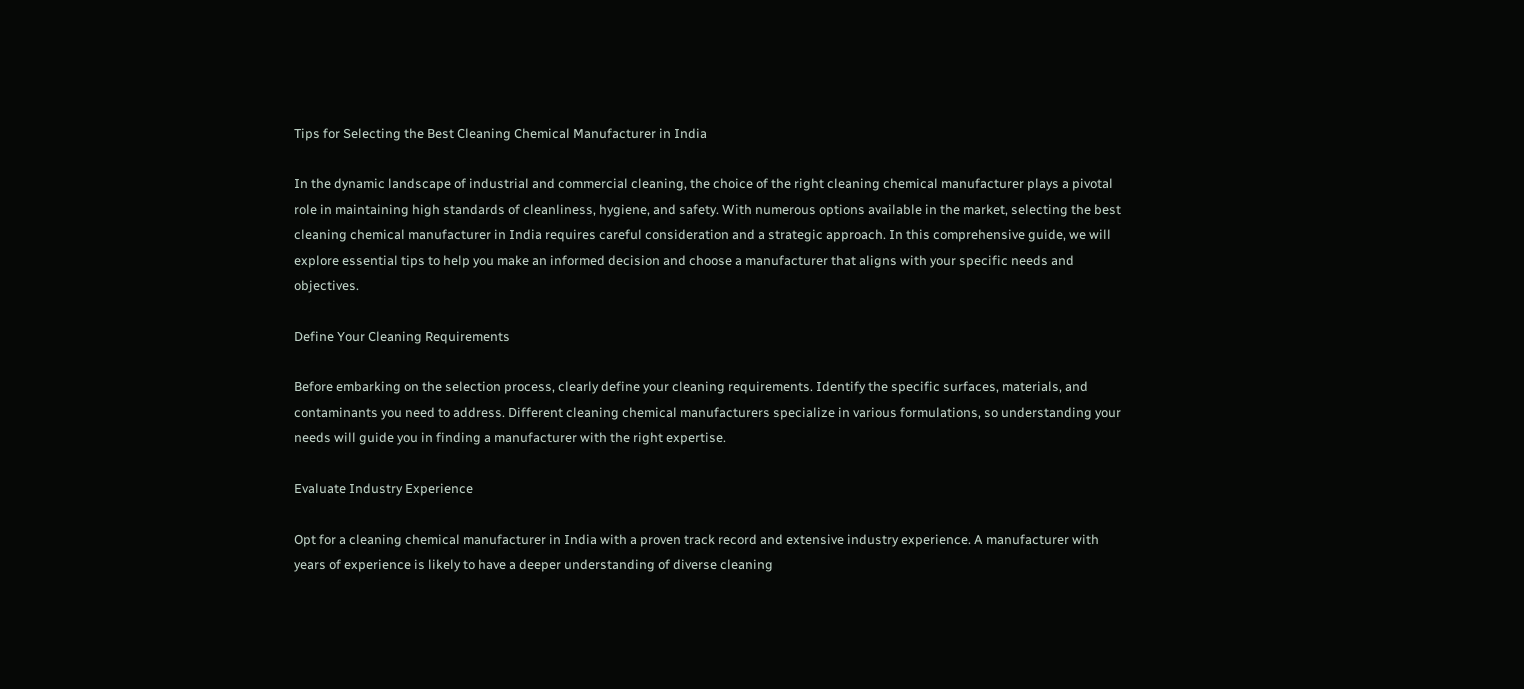Tips for Selecting the Best Cleaning Chemical Manufacturer in India

In the dynamic landscape of industrial and commercial cleaning, the choice of the right cleaning chemical manufacturer plays a pivotal role in maintaining high standards of cleanliness, hygiene, and safety. With numerous options available in the market, selecting the best cleaning chemical manufacturer in India requires careful consideration and a strategic approach. In this comprehensive guide, we will explore essential tips to help you make an informed decision and choose a manufacturer that aligns with your specific needs and objectives.

Define Your Cleaning Requirements

Before embarking on the selection process, clearly define your cleaning requirements. Identify the specific surfaces, materials, and contaminants you need to address. Different cleaning chemical manufacturers specialize in various formulations, so understanding your needs will guide you in finding a manufacturer with the right expertise.

Evaluate Industry Experience

Opt for a cleaning chemical manufacturer in India with a proven track record and extensive industry experience. A manufacturer with years of experience is likely to have a deeper understanding of diverse cleaning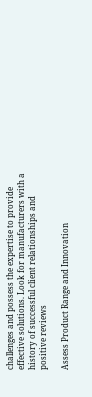challenges and possess the expertise to provide effective solutions. Look for manufacturers with a history of successful client relationships and positive reviews

Assess Product Range and Innovation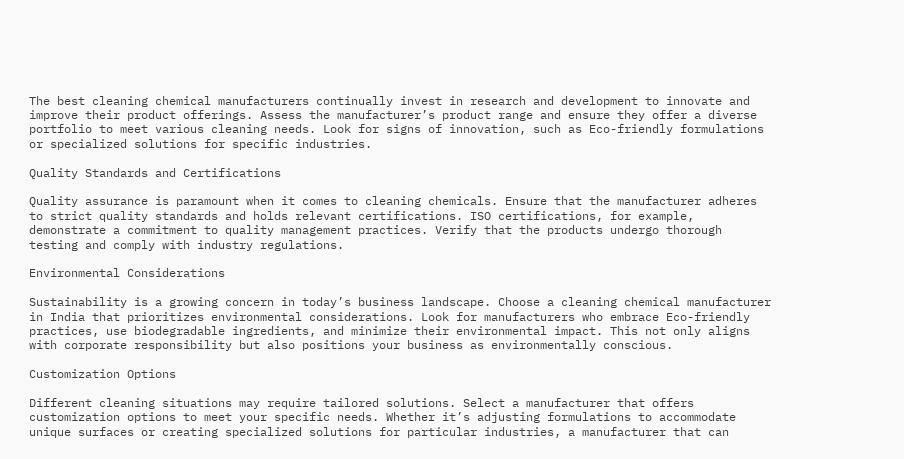The best cleaning chemical manufacturers continually invest in research and development to innovate and improve their product offerings. Assess the manufacturer’s product range and ensure they offer a diverse portfolio to meet various cleaning needs. Look for signs of innovation, such as Eco-friendly formulations or specialized solutions for specific industries.

Quality Standards and Certifications

Quality assurance is paramount when it comes to cleaning chemicals. Ensure that the manufacturer adheres to strict quality standards and holds relevant certifications. ISO certifications, for example, demonstrate a commitment to quality management practices. Verify that the products undergo thorough testing and comply with industry regulations.

Environmental Considerations

Sustainability is a growing concern in today’s business landscape. Choose a cleaning chemical manufacturer in India that prioritizes environmental considerations. Look for manufacturers who embrace Eco-friendly practices, use biodegradable ingredients, and minimize their environmental impact. This not only aligns with corporate responsibility but also positions your business as environmentally conscious.

Customization Options

Different cleaning situations may require tailored solutions. Select a manufacturer that offers customization options to meet your specific needs. Whether it’s adjusting formulations to accommodate unique surfaces or creating specialized solutions for particular industries, a manufacturer that can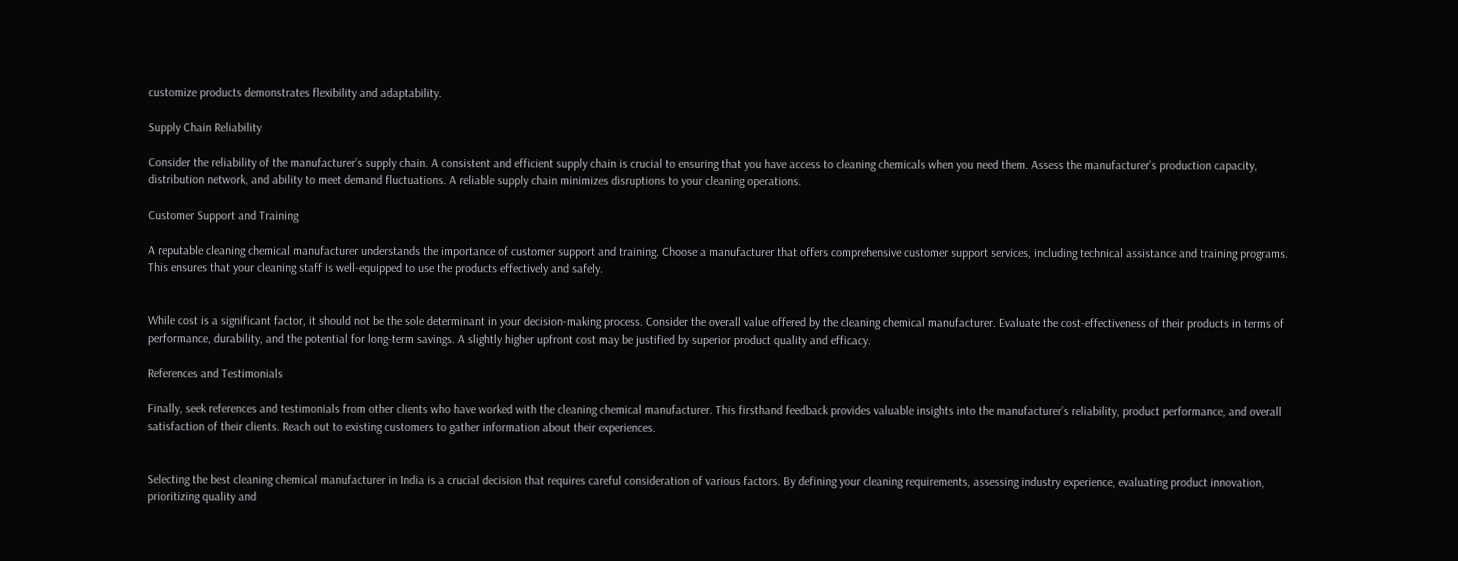customize products demonstrates flexibility and adaptability.

Supply Chain Reliability

Consider the reliability of the manufacturer’s supply chain. A consistent and efficient supply chain is crucial to ensuring that you have access to cleaning chemicals when you need them. Assess the manufacturer’s production capacity, distribution network, and ability to meet demand fluctuations. A reliable supply chain minimizes disruptions to your cleaning operations.

Customer Support and Training

A reputable cleaning chemical manufacturer understands the importance of customer support and training. Choose a manufacturer that offers comprehensive customer support services, including technical assistance and training programs. This ensures that your cleaning staff is well-equipped to use the products effectively and safely.


While cost is a significant factor, it should not be the sole determinant in your decision-making process. Consider the overall value offered by the cleaning chemical manufacturer. Evaluate the cost-effectiveness of their products in terms of performance, durability, and the potential for long-term savings. A slightly higher upfront cost may be justified by superior product quality and efficacy.

References and Testimonials

Finally, seek references and testimonials from other clients who have worked with the cleaning chemical manufacturer. This firsthand feedback provides valuable insights into the manufacturer’s reliability, product performance, and overall satisfaction of their clients. Reach out to existing customers to gather information about their experiences.


Selecting the best cleaning chemical manufacturer in India is a crucial decision that requires careful consideration of various factors. By defining your cleaning requirements, assessing industry experience, evaluating product innovation, prioritizing quality and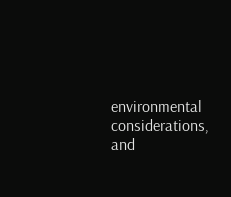environmental considerations, and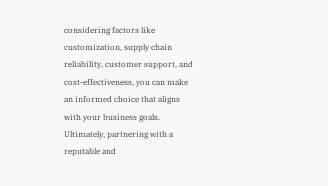considering factors like customization, supply chain reliability, customer support, and cost-effectiveness, you can make an informed choice that aligns with your business goals. Ultimately, partnering with a reputable and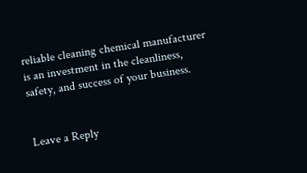reliable cleaning chemical manufacturer is an investment in the cleanliness, safety, and success of your business.


Leave a Reply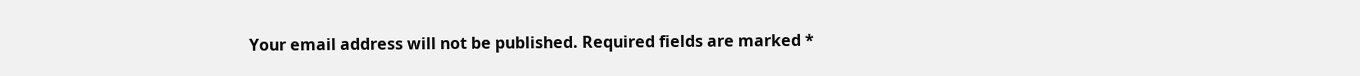Your email address will not be published. Required fields are marked *